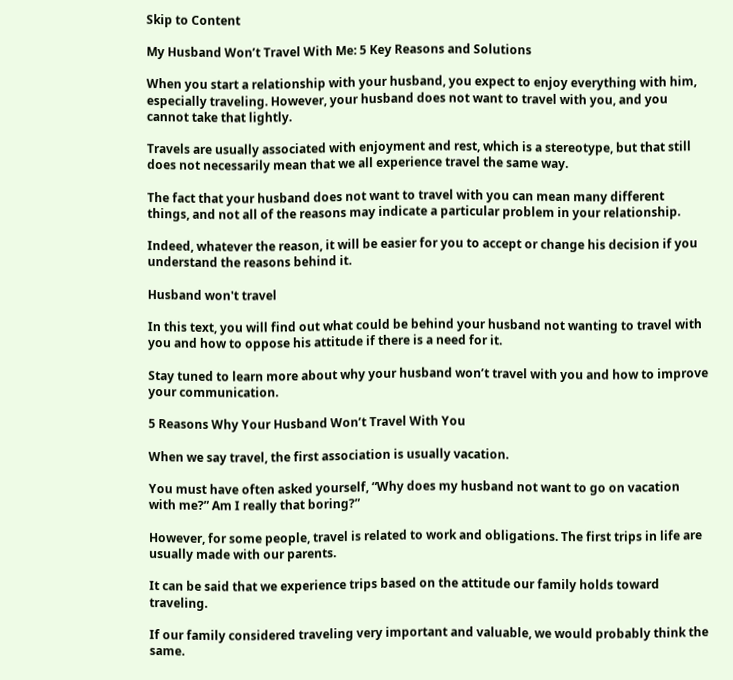Skip to Content

My Husband Won’t Travel With Me: 5 Key Reasons and Solutions

When you start a relationship with your husband, you expect to enjoy everything with him, especially traveling. However, your husband does not want to travel with you, and you cannot take that lightly.

Travels are usually associated with enjoyment and rest, which is a stereotype, but that still does not necessarily mean that we all experience travel the same way.

The fact that your husband does not want to travel with you can mean many different things, and not all of the reasons may indicate a particular problem in your relationship.

Indeed, whatever the reason, it will be easier for you to accept or change his decision if you understand the reasons behind it.

Husband won't travel

In this text, you will find out what could be behind your husband not wanting to travel with you and how to oppose his attitude if there is a need for it.

Stay tuned to learn more about why your husband won’t travel with you and how to improve your communication.

5 Reasons Why Your Husband Won’t Travel With You

When we say travel, the first association is usually vacation.

You must have often asked yourself, “Why does my husband not want to go on vacation with me?” Am I really that boring?”

However, for some people, travel is related to work and obligations. The first trips in life are usually made with our parents.

It can be said that we experience trips based on the attitude our family holds toward traveling.

If our family considered traveling very important and valuable, we would probably think the same.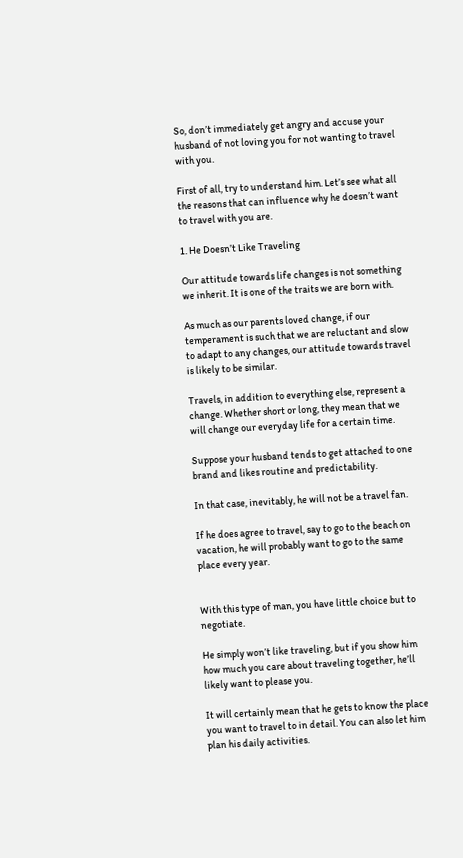So, don’t immediately get angry and accuse your husband of not loving you for not wanting to travel with you.

First of all, try to understand him. Let’s see what all the reasons that can influence why he doesn’t want to travel with you are.

1. He Doesn’t Like Traveling

Our attitude towards life changes is not something we inherit. It is one of the traits we are born with.

As much as our parents loved change, if our temperament is such that we are reluctant and slow to adapt to any changes, our attitude towards travel is likely to be similar.

Travels, in addition to everything else, represent a change. Whether short or long, they mean that we will change our everyday life for a certain time.

Suppose your husband tends to get attached to one brand and likes routine and predictability.

In that case, inevitably, he will not be a travel fan.

If he does agree to travel, say to go to the beach on vacation, he will probably want to go to the same place every year.


With this type of man, you have little choice but to negotiate.

He simply won’t like traveling, but if you show him how much you care about traveling together, he’ll likely want to please you.

It will certainly mean that he gets to know the place you want to travel to in detail. You can also let him plan his daily activities.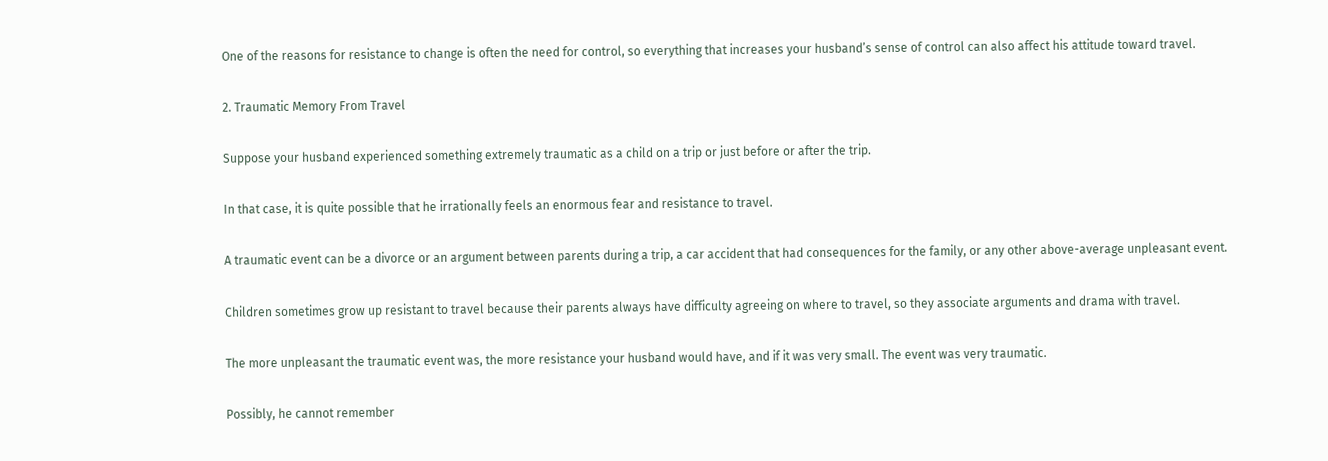One of the reasons for resistance to change is often the need for control, so everything that increases your husband’s sense of control can also affect his attitude toward travel.

2. Traumatic Memory From Travel

Suppose your husband experienced something extremely traumatic as a child on a trip or just before or after the trip.

In that case, it is quite possible that he irrationally feels an enormous fear and resistance to travel.

A traumatic event can be a divorce or an argument between parents during a trip, a car accident that had consequences for the family, or any other above-average unpleasant event.

Children sometimes grow up resistant to travel because their parents always have difficulty agreeing on where to travel, so they associate arguments and drama with travel.

The more unpleasant the traumatic event was, the more resistance your husband would have, and if it was very small. The event was very traumatic.

Possibly, he cannot remember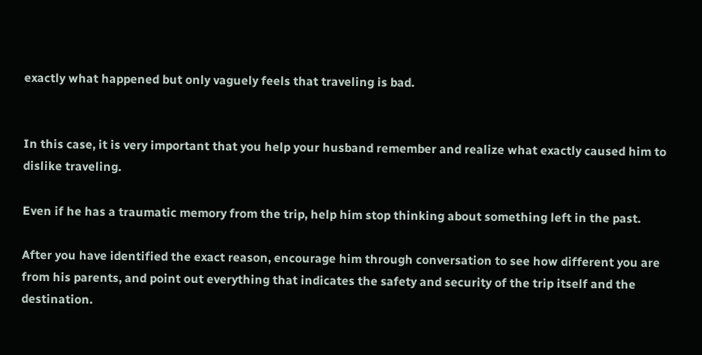exactly what happened but only vaguely feels that traveling is bad.


In this case, it is very important that you help your husband remember and realize what exactly caused him to dislike traveling.

Even if he has a traumatic memory from the trip, help him stop thinking about something left in the past.

After you have identified the exact reason, encourage him through conversation to see how different you are from his parents, and point out everything that indicates the safety and security of the trip itself and the destination.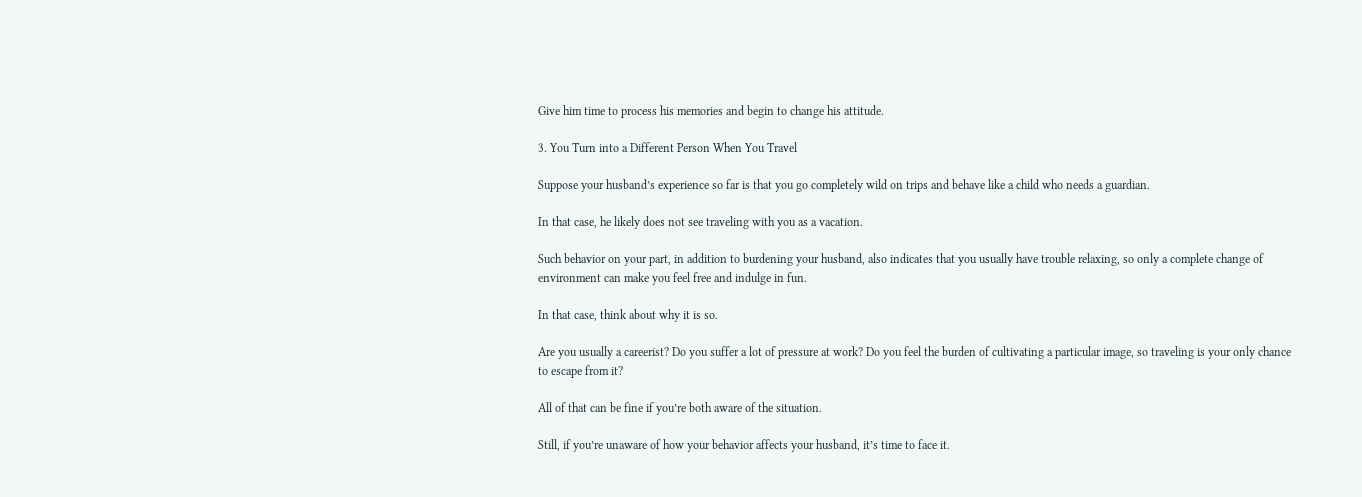Give him time to process his memories and begin to change his attitude.

3. You Turn into a Different Person When You Travel

Suppose your husband’s experience so far is that you go completely wild on trips and behave like a child who needs a guardian.

In that case, he likely does not see traveling with you as a vacation.

Such behavior on your part, in addition to burdening your husband, also indicates that you usually have trouble relaxing, so only a complete change of environment can make you feel free and indulge in fun.

In that case, think about why it is so.

Are you usually a careerist? Do you suffer a lot of pressure at work? Do you feel the burden of cultivating a particular image, so traveling is your only chance to escape from it?

All of that can be fine if you’re both aware of the situation.

Still, if you’re unaware of how your behavior affects your husband, it’s time to face it.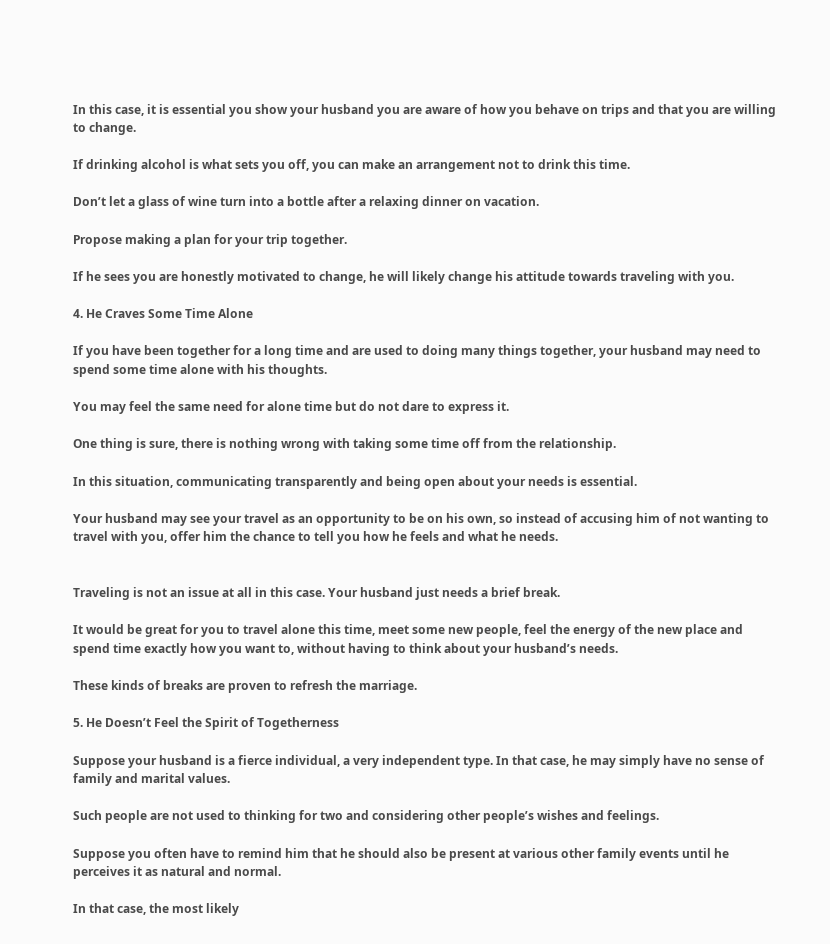In this case, it is essential you show your husband you are aware of how you behave on trips and that you are willing to change.

If drinking alcohol is what sets you off, you can make an arrangement not to drink this time.

Don’t let a glass of wine turn into a bottle after a relaxing dinner on vacation.

Propose making a plan for your trip together.

If he sees you are honestly motivated to change, he will likely change his attitude towards traveling with you.

4. He Craves Some Time Alone

If you have been together for a long time and are used to doing many things together, your husband may need to spend some time alone with his thoughts.

You may feel the same need for alone time but do not dare to express it.

One thing is sure, there is nothing wrong with taking some time off from the relationship.

In this situation, communicating transparently and being open about your needs is essential.

Your husband may see your travel as an opportunity to be on his own, so instead of accusing him of not wanting to travel with you, offer him the chance to tell you how he feels and what he needs.


Traveling is not an issue at all in this case. Your husband just needs a brief break.

It would be great for you to travel alone this time, meet some new people, feel the energy of the new place and spend time exactly how you want to, without having to think about your husband’s needs.

These kinds of breaks are proven to refresh the marriage.

5. He Doesn’t Feel the Spirit of Togetherness

Suppose your husband is a fierce individual, a very independent type. In that case, he may simply have no sense of family and marital values.

Such people are not used to thinking for two and considering other people’s wishes and feelings.

Suppose you often have to remind him that he should also be present at various other family events until he perceives it as natural and normal.

In that case, the most likely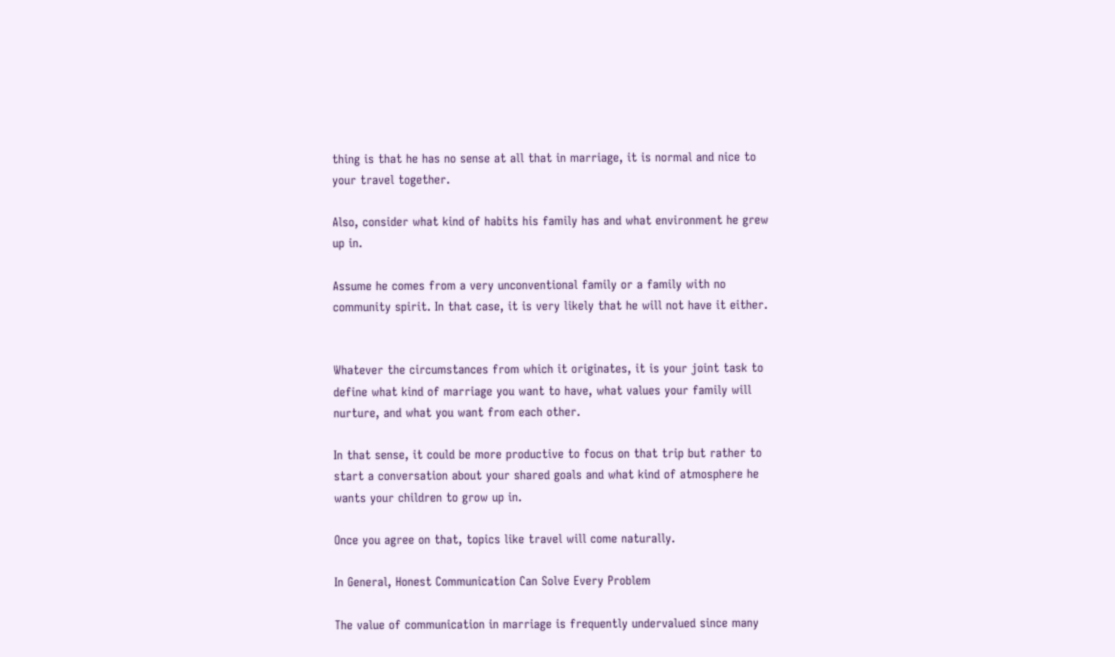thing is that he has no sense at all that in marriage, it is normal and nice to your travel together.

Also, consider what kind of habits his family has and what environment he grew up in.

Assume he comes from a very unconventional family or a family with no community spirit. In that case, it is very likely that he will not have it either.


Whatever the circumstances from which it originates, it is your joint task to define what kind of marriage you want to have, what values your family will nurture, and what you want from each other.

In that sense, it could be more productive to focus on that trip but rather to start a conversation about your shared goals and what kind of atmosphere he wants your children to grow up in.

Once you agree on that, topics like travel will come naturally.

In General, Honest Communication Can Solve Every Problem

The value of communication in marriage is frequently undervalued since many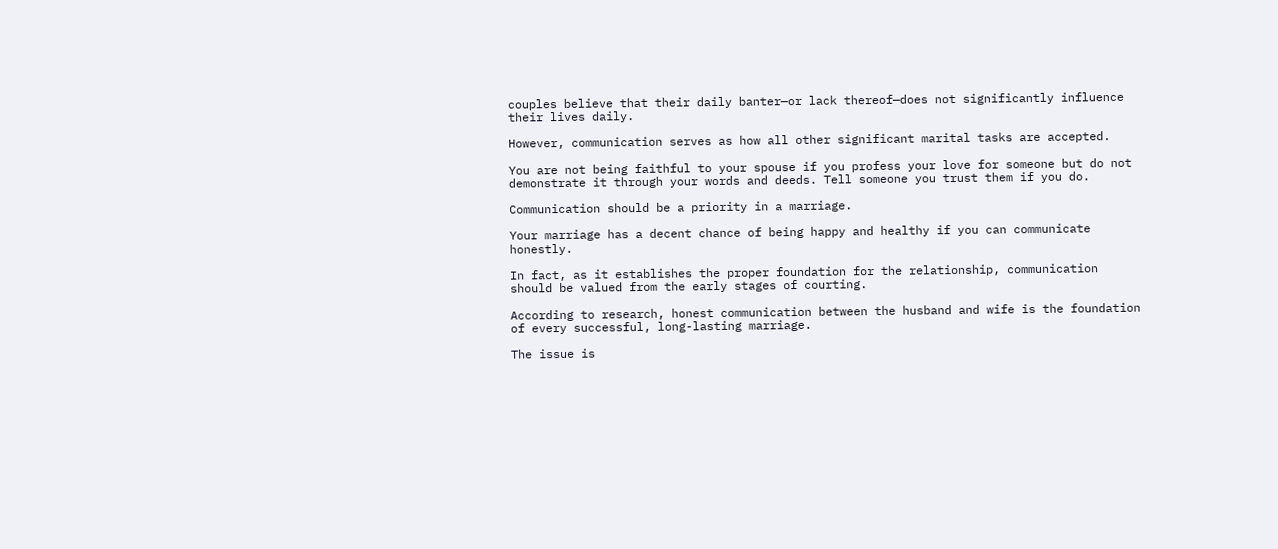couples believe that their daily banter—or lack thereof—does not significantly influence their lives daily.

However, communication serves as how all other significant marital tasks are accepted.

You are not being faithful to your spouse if you profess your love for someone but do not demonstrate it through your words and deeds. Tell someone you trust them if you do.

Communication should be a priority in a marriage.

Your marriage has a decent chance of being happy and healthy if you can communicate honestly.

In fact, as it establishes the proper foundation for the relationship, communication should be valued from the early stages of courting.

According to research, honest communication between the husband and wife is the foundation of every successful, long-lasting marriage.

The issue is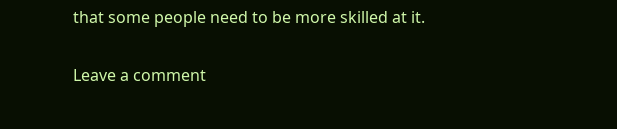that some people need to be more skilled at it.

Leave a comment